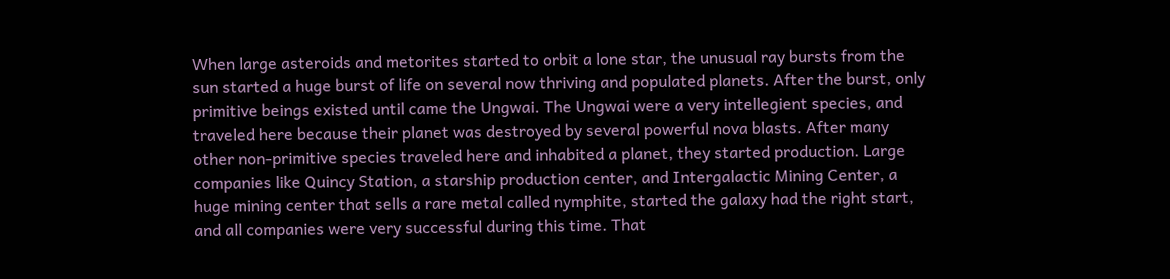When large asteroids and metorites started to orbit a lone star, the unusual ray bursts from the sun started a huge burst of life on several now thriving and populated planets. After the burst, only primitive beings existed until came the Ungwai. The Ungwai were a very intellegient species, and traveled here because their planet was destroyed by several powerful nova blasts. After many other non-primitive species traveled here and inhabited a planet, they started production. Large companies like Quincy Station, a starship production center, and Intergalactic Mining Center, a huge mining center that sells a rare metal called nymphite, started the galaxy had the right start, and all companies were very successful during this time. That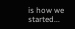is how we started...